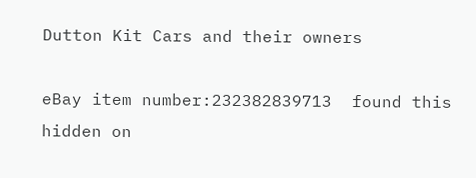Dutton Kit Cars and their owners

eBay item number:232382839713  found this hidden on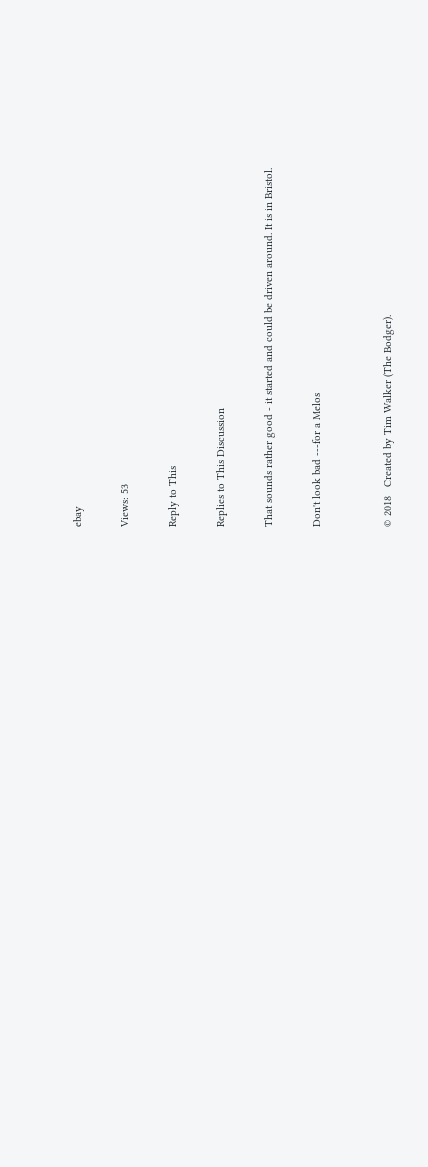ebay

Views: 53

Reply to This

Replies to This Discussion

That sounds rather good - it started and could be driven around. It is in Bristol.

Don't look bad ---for a Melos


© 2018   Created by Tim Walker (The Bodger).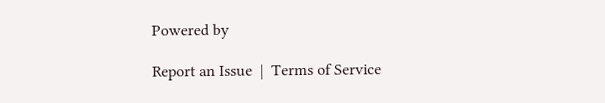Powered by

Report an Issue  |  Terms of Service